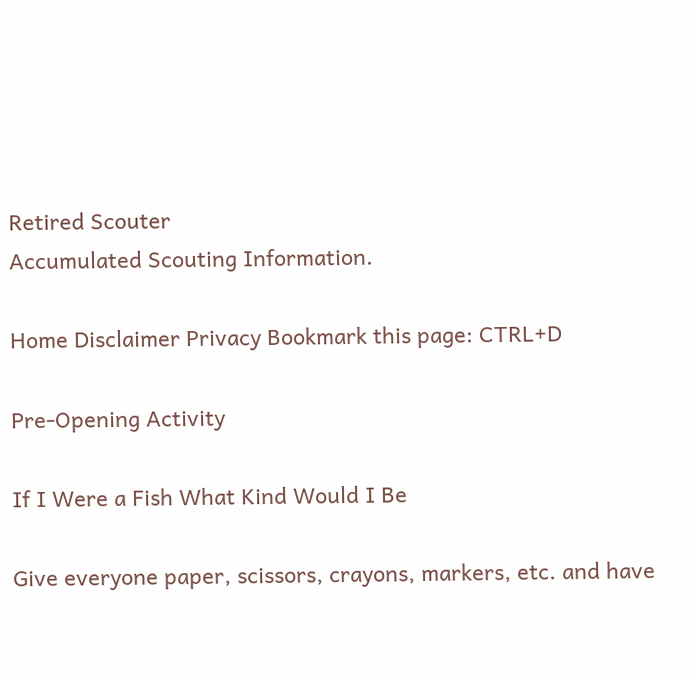Retired Scouter
Accumulated Scouting Information.

Home Disclaimer Privacy Bookmark this page: CTRL+D

Pre-Opening Activity

If I Were a Fish What Kind Would I Be

Give everyone paper, scissors, crayons, markers, etc. and have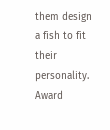them design a fish to fit their personality. Award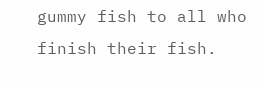gummy fish to all who finish their fish.